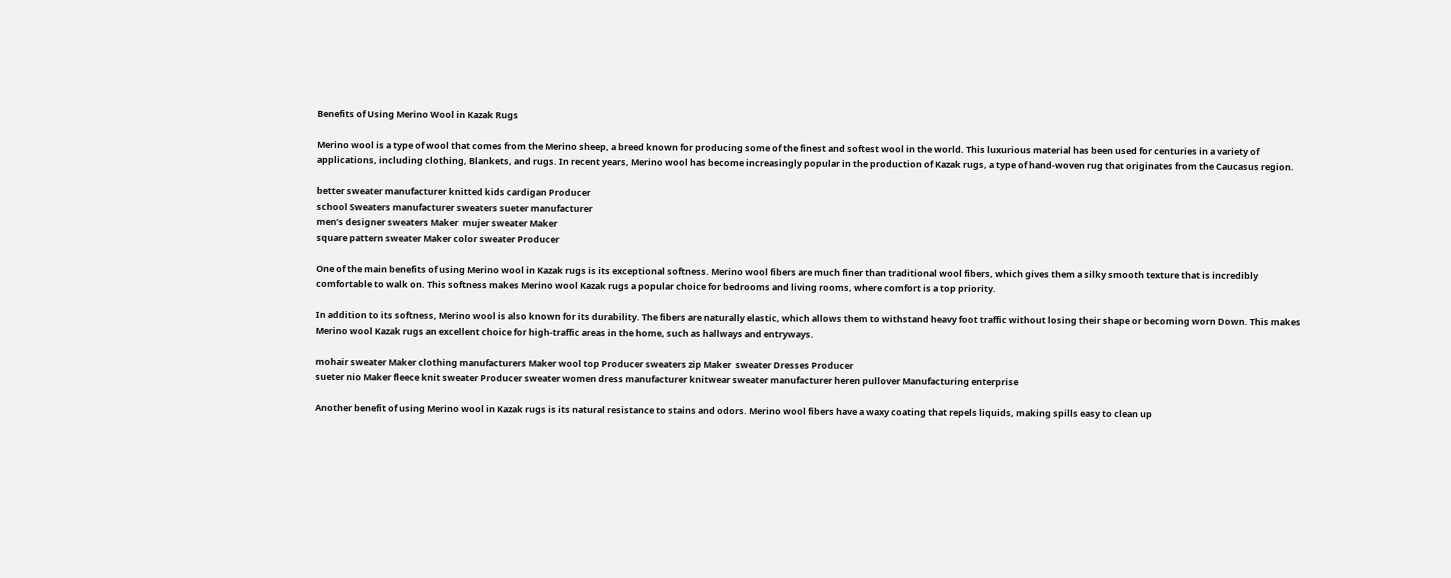Benefits of Using Merino Wool in Kazak Rugs

Merino wool is a type of wool that comes from the Merino sheep, a breed known for producing some of the finest and softest wool in the world. This luxurious material has been used for centuries in a variety of applications, including clothing, Blankets, and rugs. In recent years, Merino wool has become increasingly popular in the production of Kazak rugs, a type of hand-woven rug that originates from the Caucasus region.

better sweater manufacturer knitted kids cardigan Producer
school Sweaters manufacturer sweaters sueter manufacturer
men’s designer sweaters Maker  mujer sweater Maker
square pattern sweater Maker color sweater Producer

One of the main benefits of using Merino wool in Kazak rugs is its exceptional softness. Merino wool fibers are much finer than traditional wool fibers, which gives them a silky smooth texture that is incredibly comfortable to walk on. This softness makes Merino wool Kazak rugs a popular choice for bedrooms and living rooms, where comfort is a top priority.

In addition to its softness, Merino wool is also known for its durability. The fibers are naturally elastic, which allows them to withstand heavy foot traffic without losing their shape or becoming worn Down. This makes Merino wool Kazak rugs an excellent choice for high-traffic areas in the home, such as hallways and entryways.

mohair sweater Maker clothing manufacturers Maker wool top Producer sweaters zip Maker  sweater Dresses Producer
sueter nio Maker fleece knit sweater Producer sweater women dress manufacturer knitwear sweater manufacturer heren pullover Manufacturing enterprise

Another benefit of using Merino wool in Kazak rugs is its natural resistance to stains and odors. Merino wool fibers have a waxy coating that repels liquids, making spills easy to clean up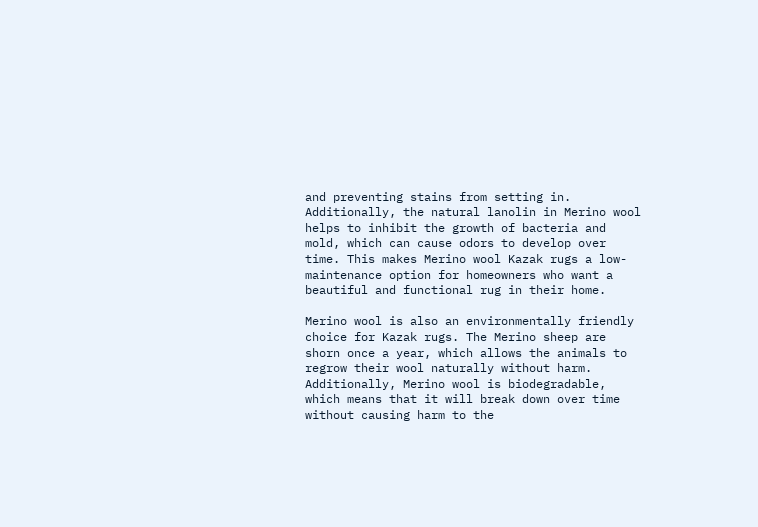and preventing stains from setting in. Additionally, the natural lanolin in Merino wool helps to inhibit the growth of bacteria and mold, which can cause odors to develop over time. This makes Merino wool Kazak rugs a low-maintenance option for homeowners who want a beautiful and functional rug in their home.

Merino wool is also an environmentally friendly choice for Kazak rugs. The Merino sheep are shorn once a year, which allows the animals to regrow their wool naturally without harm. Additionally, Merino wool is biodegradable, which means that it will break down over time without causing harm to the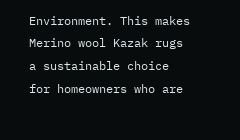Environment. This makes Merino wool Kazak rugs a sustainable choice for homeowners who are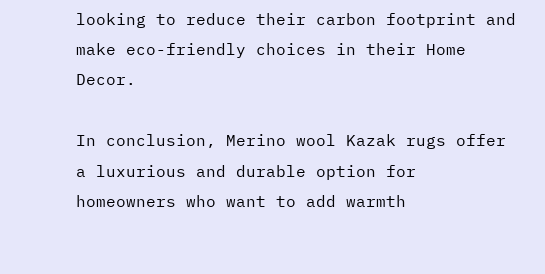looking to reduce their carbon footprint and make eco-friendly choices in their Home Decor.

In conclusion, Merino wool Kazak rugs offer a luxurious and durable option for homeowners who want to add warmth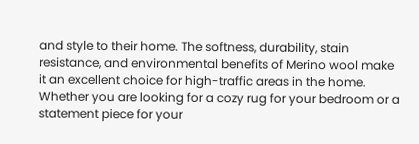and style to their home. The softness, durability, stain resistance, and environmental benefits of Merino wool make it an excellent choice for high-traffic areas in the home. Whether you are looking for a cozy rug for your bedroom or a statement piece for your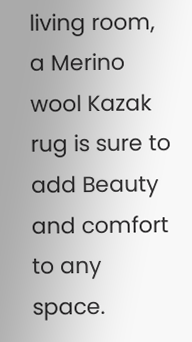living room, a Merino wool Kazak rug is sure to add Beauty and comfort to any space.